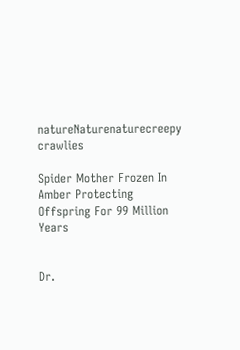natureNaturenaturecreepy crawlies

Spider Mother Frozen In Amber Protecting Offspring For 99 Million Years


Dr.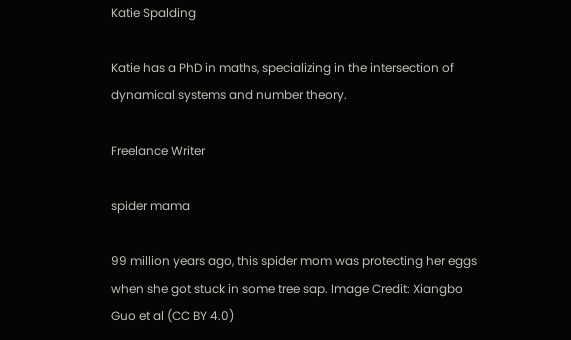Katie Spalding

Katie has a PhD in maths, specializing in the intersection of dynamical systems and number theory.

Freelance Writer

spider mama

99 million years ago, this spider mom was protecting her eggs when she got stuck in some tree sap. Image Credit: Xiangbo Guo et al (CC BY 4.0)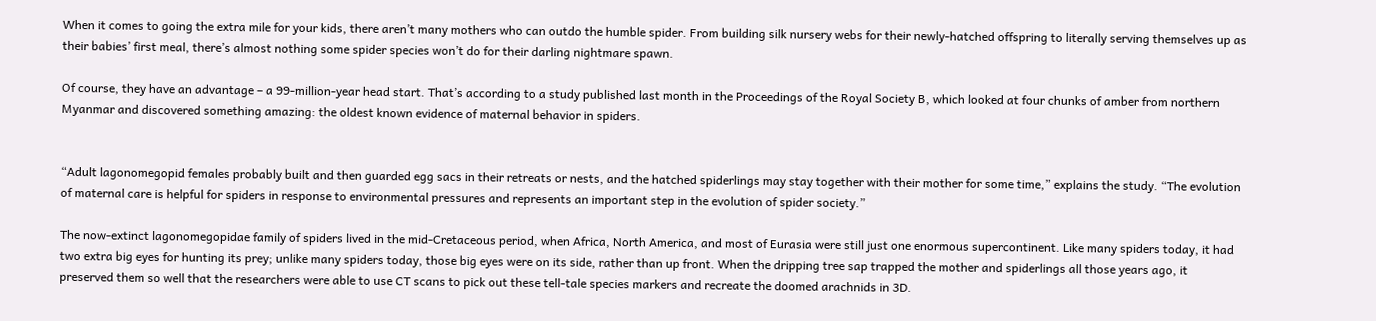When it comes to going the extra mile for your kids, there aren’t many mothers who can outdo the humble spider. From building silk nursery webs for their newly-hatched offspring to literally serving themselves up as their babies’ first meal, there’s almost nothing some spider species won’t do for their darling nightmare spawn.

Of course, they have an advantage – a 99-million-year head start. That’s according to a study published last month in the Proceedings of the Royal Society B, which looked at four chunks of amber from northern Myanmar and discovered something amazing: the oldest known evidence of maternal behavior in spiders.


“Adult lagonomegopid females probably built and then guarded egg sacs in their retreats or nests, and the hatched spiderlings may stay together with their mother for some time,” explains the study. “The evolution of maternal care is helpful for spiders in response to environmental pressures and represents an important step in the evolution of spider society.”

The now-extinct lagonomegopidae family of spiders lived in the mid-Cretaceous period, when Africa, North America, and most of Eurasia were still just one enormous supercontinent. Like many spiders today, it had two extra big eyes for hunting its prey; unlike many spiders today, those big eyes were on its side, rather than up front. When the dripping tree sap trapped the mother and spiderlings all those years ago, it preserved them so well that the researchers were able to use CT scans to pick out these tell-tale species markers and recreate the doomed arachnids in 3D.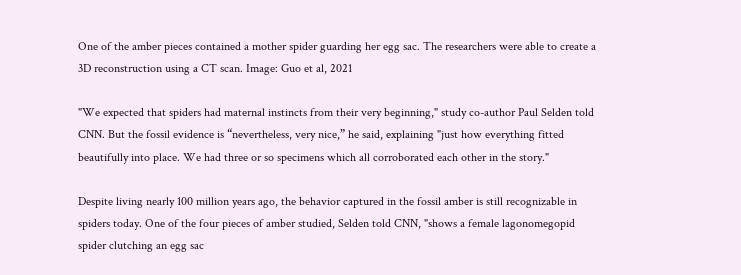One of the amber pieces contained a mother spider guarding her egg sac. The researchers were able to create a 3D reconstruction using a CT scan. Image: Guo et al, 2021

"We expected that spiders had maternal instincts from their very beginning," study co-author Paul Selden told CNN. But the fossil evidence is “nevertheless, very nice,” he said, explaining "just how everything fitted beautifully into place. We had three or so specimens which all corroborated each other in the story."

Despite living nearly 100 million years ago, the behavior captured in the fossil amber is still recognizable in spiders today. One of the four pieces of amber studied, Selden told CNN, "shows a female lagonomegopid spider clutching an egg sac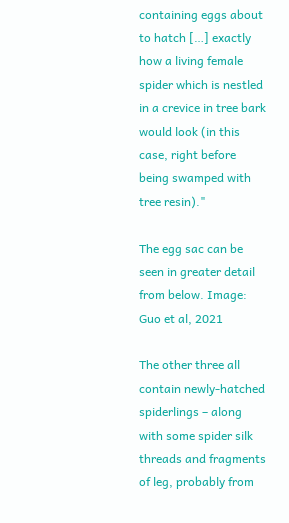containing eggs about to hatch […] exactly how a living female spider which is nestled in a crevice in tree bark would look (in this case, right before being swamped with tree resin)."

The egg sac can be seen in greater detail from below. Image: Guo et al, 2021

The other three all contain newly-hatched spiderlings – along with some spider silk threads and fragments of leg, probably from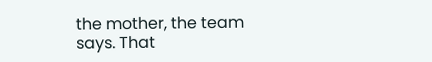the mother, the team says. That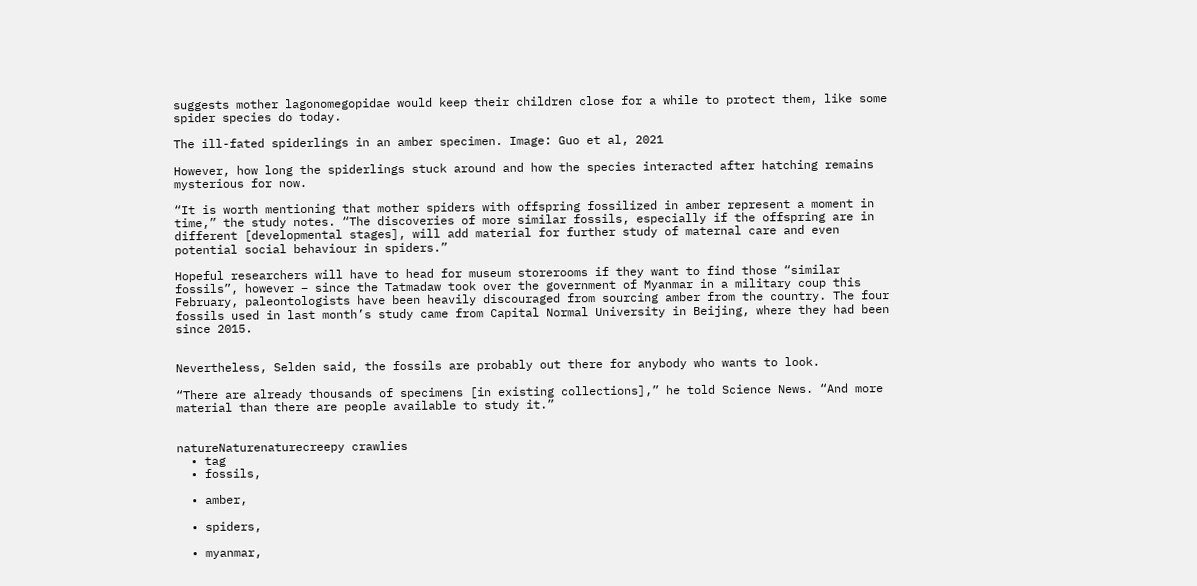suggests mother lagonomegopidae would keep their children close for a while to protect them, like some spider species do today.

The ill-fated spiderlings in an amber specimen. Image: Guo et al, 2021

However, how long the spiderlings stuck around and how the species interacted after hatching remains mysterious for now.

“It is worth mentioning that mother spiders with offspring fossilized in amber represent a moment in time,” the study notes. “The discoveries of more similar fossils, especially if the offspring are in different [developmental stages], will add material for further study of maternal care and even potential social behaviour in spiders.”

Hopeful researchers will have to head for museum storerooms if they want to find those “similar fossils”, however – since the Tatmadaw took over the government of Myanmar in a military coup this February, paleontologists have been heavily discouraged from sourcing amber from the country. The four fossils used in last month’s study came from Capital Normal University in Beijing, where they had been since 2015.


Nevertheless, Selden said, the fossils are probably out there for anybody who wants to look.

“There are already thousands of specimens [in existing collections],” he told Science News. “And more material than there are people available to study it.”


natureNaturenaturecreepy crawlies
  • tag
  • fossils,

  • amber,

  • spiders,

  • myanmar,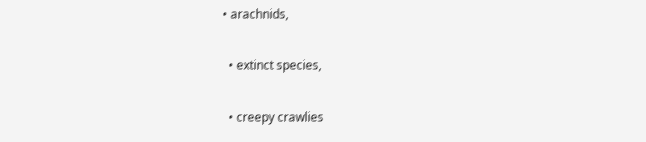• arachnids,

  • extinct species,

  • creepy crawlies